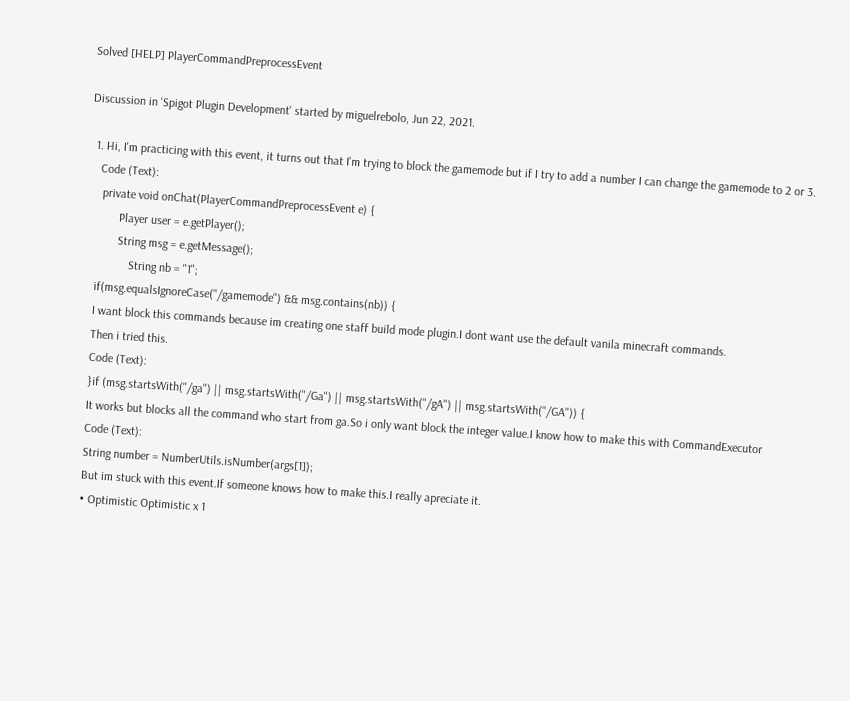Solved [HELP] PlayerCommandPreprocessEvent

Discussion in 'Spigot Plugin Development' started by miguelrebolo, Jun 22, 2021.

  1. Hi, I'm practicing with this event, it turns out that I'm trying to block the gamemode but if I try to add a number I can change the gamemode to 2 or 3.
    Code (Text):
     private void onChat(PlayerCommandPreprocessEvent e) {
           Player user = e.getPlayer();
           String msg = e.getMessage();
               String nb = "1";
    if(msg.equalsIgnoreCase("/gamemode") && msg.contains(nb)) {
    I want block this commands because im creating one staff build mode plugin.I dont want use the default vanila minecraft commands.
    Then i tried this.
    Code (Text):
    }if (msg.startsWith("/ga") || msg.startsWith("/Ga") || msg.startsWith("/gA") || msg.startsWith("/GA")) {
    It works but blocks all the command who start from ga.So i only want block the integer value.I know how to make this with CommandExecutor
    Code (Text):
    String number = NumberUtils.isNumber(args[1]);
    But im stuck with this event.If someone knows how to make this.I really apreciate it.
    • Optimistic Optimistic x 1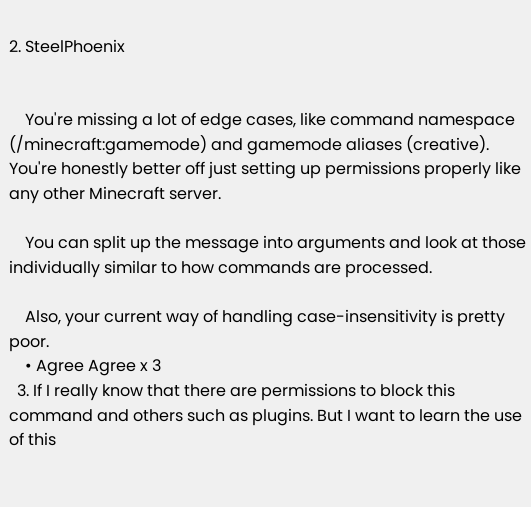2. SteelPhoenix


    You're missing a lot of edge cases, like command namespace (/minecraft:gamemode) and gamemode aliases (creative). You're honestly better off just setting up permissions properly like any other Minecraft server.

    You can split up the message into arguments and look at those individually similar to how commands are processed.

    Also, your current way of handling case-insensitivity is pretty poor.
    • Agree Agree x 3
  3. If I really know that there are permissions to block this command and others such as plugins. But I want to learn the use of this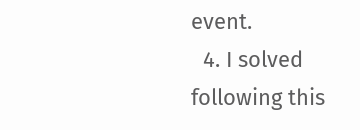event.
  4. I solved following this